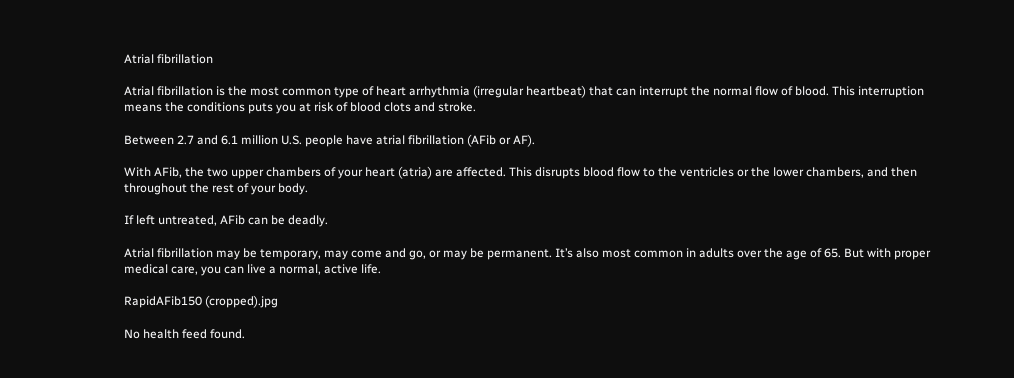Atrial fibrillation

Atrial fibrillation is the most common type of heart arrhythmia (irregular heartbeat) that can interrupt the normal flow of blood. This interruption means the conditions puts you at risk of blood clots and stroke.

Between 2.7 and 6.1 million U.S. people have atrial fibrillation (AFib or AF).

With AFib, the two upper chambers of your heart (atria) are affected. This disrupts blood flow to the ventricles or the lower chambers, and then throughout the rest of your body.

If left untreated, AFib can be deadly.

Atrial fibrillation may be temporary, may come and go, or may be permanent. It’s also most common in adults over the age of 65. But with proper medical care, you can live a normal, active life.

RapidAFib150 (cropped).jpg

No health feed found.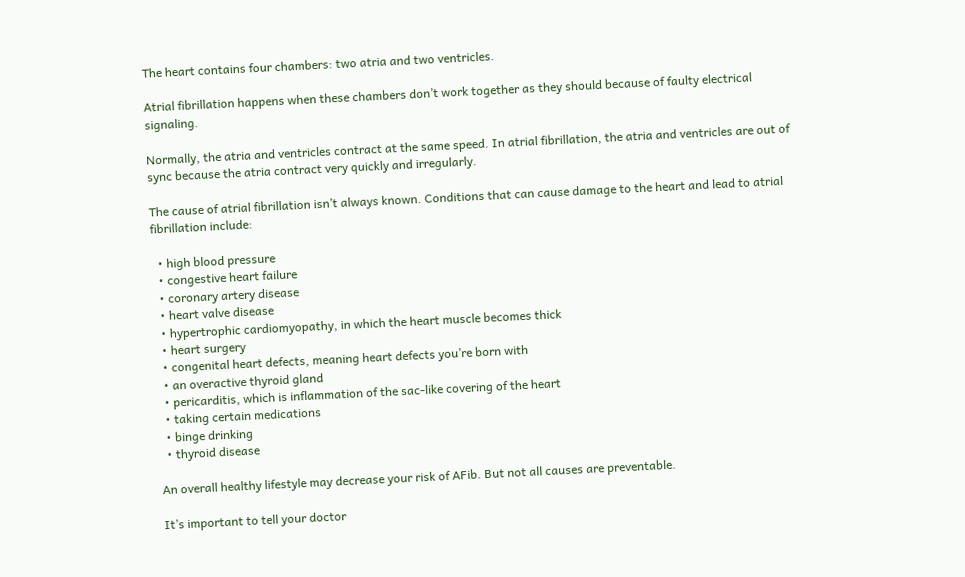The heart contains four chambers: two atria and two ventricles.

Atrial fibrillation happens when these chambers don’t work together as they should because of faulty electrical signaling.

Normally, the atria and ventricles contract at the same speed. In atrial fibrillation, the atria and ventricles are out of sync because the atria contract very quickly and irregularly.

The cause of atrial fibrillation isn’t always known. Conditions that can cause damage to the heart and lead to atrial fibrillation include:

  • high blood pressure
  • congestive heart failure
  • coronary artery disease
  • heart valve disease
  • hypertrophic cardiomyopathy, in which the heart muscle becomes thick
  • heart surgery
  • congenital heart defects, meaning heart defects you’re born with
  • an overactive thyroid gland
  • pericarditis, which is inflammation of the sac-like covering of the heart
  • taking certain medications
  • binge drinking
  • thyroid disease

An overall healthy lifestyle may decrease your risk of AFib. But not all causes are preventable.

It’s important to tell your doctor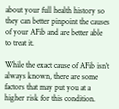about your full health history so they can better pinpoint the causes of your AFib and are better able to treat it.

While the exact cause of AFib isn’t always known, there are some factors that may put you at a higher risk for this condition.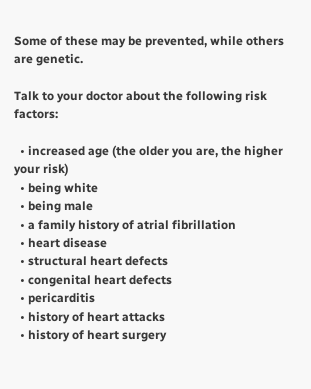Some of these may be prevented, while others are genetic.

Talk to your doctor about the following risk factors:

  • increased age (the older you are, the higher your risk)
  • being white
  • being male
  • a family history of atrial fibrillation
  • heart disease
  • structural heart defects
  • congenital heart defects
  • pericarditis
  • history of heart attacks
  • history of heart surgery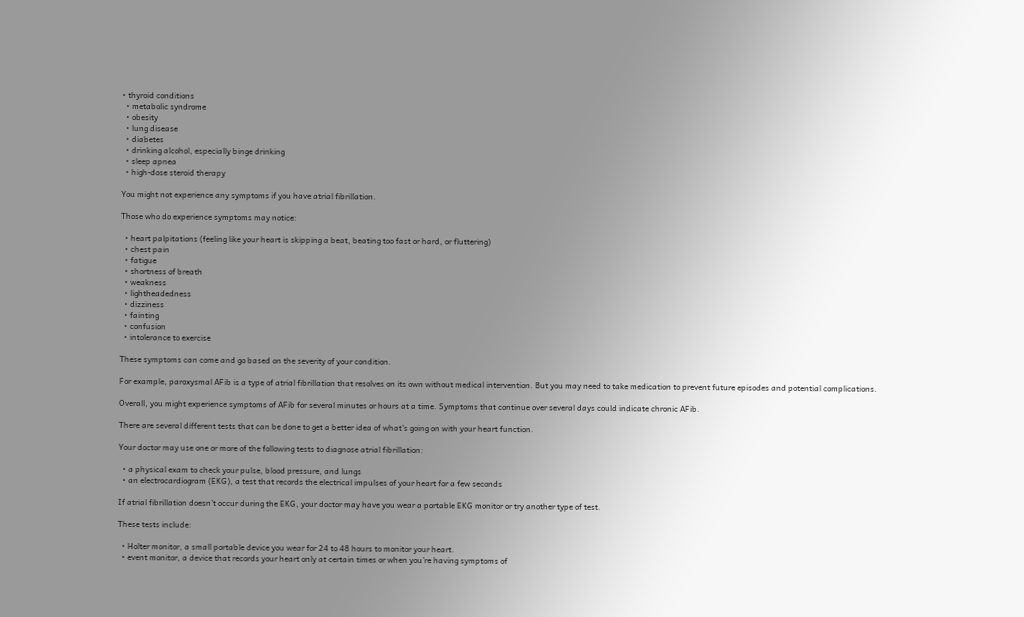• thyroid conditions
  • metabolic syndrome
  • obesity
  • lung disease
  • diabetes
  • drinking alcohol, especially binge drinking
  • sleep apnea
  • high-dose steroid therapy

You might not experience any symptoms if you have atrial fibrillation.

Those who do experience symptoms may notice:

  • heart palpitations (feeling like your heart is skipping a beat, beating too fast or hard, or fluttering)
  • chest pain
  • fatigue
  • shortness of breath
  • weakness
  • lightheadedness
  • dizziness
  • fainting
  • confusion
  • intolerance to exercise

These symptoms can come and go based on the severity of your condition.

For example, paroxysmal AFib is a type of atrial fibrillation that resolves on its own without medical intervention. But you may need to take medication to prevent future episodes and potential complications.

Overall, you might experience symptoms of AFib for several minutes or hours at a time. Symptoms that continue over several days could indicate chronic AFib.

There are several different tests that can be done to get a better idea of what’s going on with your heart function.

Your doctor may use one or more of the following tests to diagnose atrial fibrillation:

  • a physical exam to check your pulse, blood pressure, and lungs
  • an electrocardiogram (EKG), a test that records the electrical impulses of your heart for a few seconds

If atrial fibrillation doesn’t occur during the EKG, your doctor may have you wear a portable EKG monitor or try another type of test.

These tests include:

  • Holter monitor, a small portable device you wear for 24 to 48 hours to monitor your heart.
  • event monitor, a device that records your heart only at certain times or when you’re having symptoms of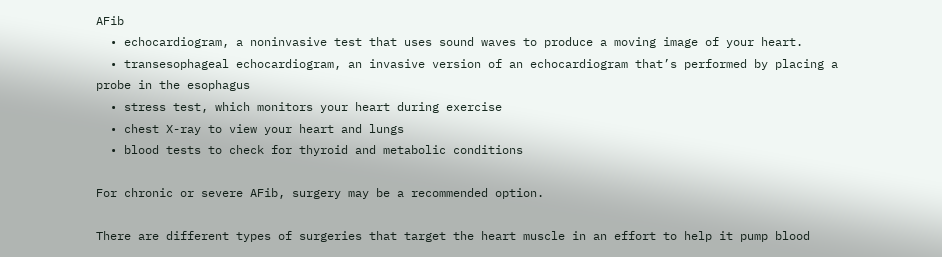AFib
  • echocardiogram, a noninvasive test that uses sound waves to produce a moving image of your heart.
  • transesophageal echocardiogram, an invasive version of an echocardiogram that’s performed by placing a probe in the esophagus
  • stress test, which monitors your heart during exercise
  • chest X-ray to view your heart and lungs
  • blood tests to check for thyroid and metabolic conditions

For chronic or severe AFib, surgery may be a recommended option.

There are different types of surgeries that target the heart muscle in an effort to help it pump blood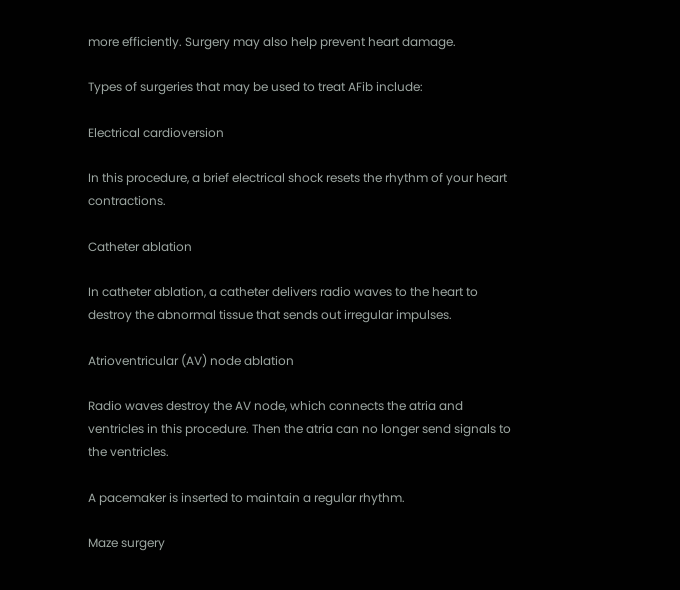more efficiently. Surgery may also help prevent heart damage.

Types of surgeries that may be used to treat AFib include:

Electrical cardioversion

In this procedure, a brief electrical shock resets the rhythm of your heart contractions.

Catheter ablation

In catheter ablation, a catheter delivers radio waves to the heart to destroy the abnormal tissue that sends out irregular impulses.

Atrioventricular (AV) node ablation

Radio waves destroy the AV node, which connects the atria and ventricles in this procedure. Then the atria can no longer send signals to the ventricles.

A pacemaker is inserted to maintain a regular rhythm.

Maze surgery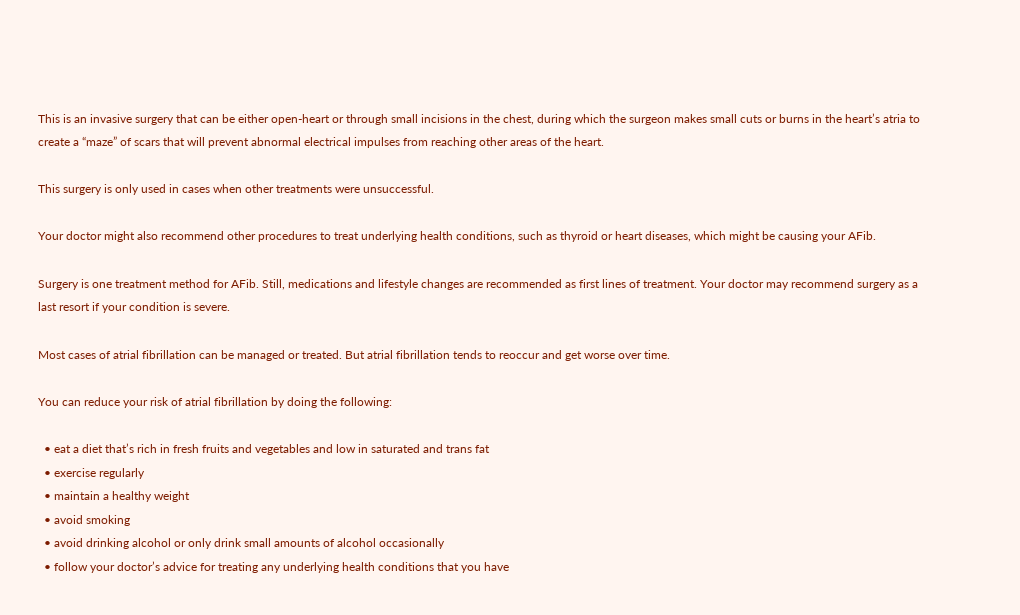This is an invasive surgery that can be either open-heart or through small incisions in the chest, during which the surgeon makes small cuts or burns in the heart’s atria to create a “maze” of scars that will prevent abnormal electrical impulses from reaching other areas of the heart.

This surgery is only used in cases when other treatments were unsuccessful.

Your doctor might also recommend other procedures to treat underlying health conditions, such as thyroid or heart diseases, which might be causing your AFib.

Surgery is one treatment method for AFib. Still, medications and lifestyle changes are recommended as first lines of treatment. Your doctor may recommend surgery as a last resort if your condition is severe.

Most cases of atrial fibrillation can be managed or treated. But atrial fibrillation tends to reoccur and get worse over time.

You can reduce your risk of atrial fibrillation by doing the following:

  • eat a diet that’s rich in fresh fruits and vegetables and low in saturated and trans fat
  • exercise regularly
  • maintain a healthy weight
  • avoid smoking
  • avoid drinking alcohol or only drink small amounts of alcohol occasionally
  • follow your doctor’s advice for treating any underlying health conditions that you have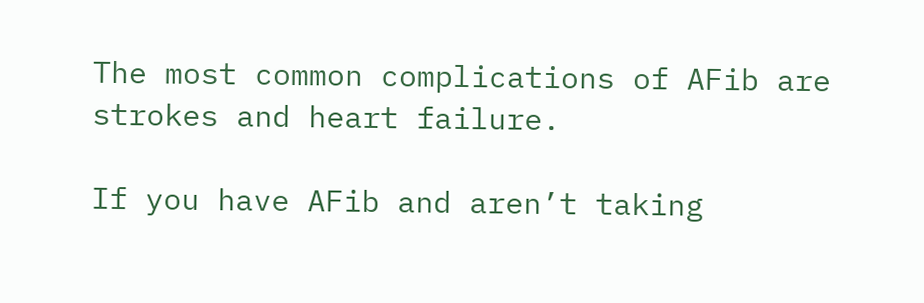The most common complications of AFib are strokes and heart failure.

If you have AFib and aren’t taking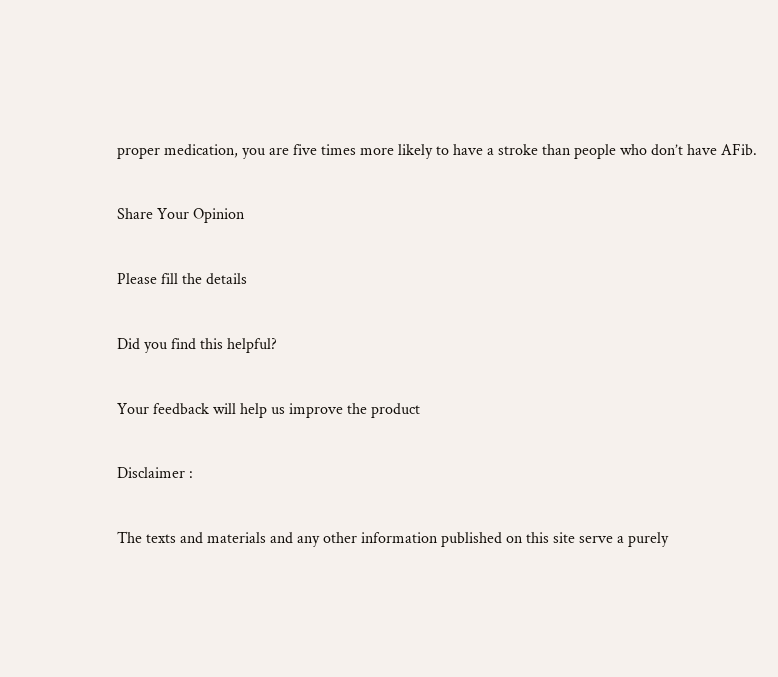proper medication, you are five times more likely to have a stroke than people who don’t have AFib.

Share Your Opinion

Please fill the details

Did you find this helpful?

Your feedback will help us improve the product

Disclaimer :

The texts and materials and any other information published on this site serve a purely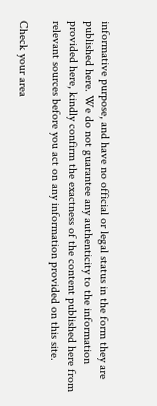informative purpose, and have no official or legal status in the form they are published here. We do not guarantee any authenticity to the information provided here, kindly confirm the exactness of the content published here from relevant sources before you act on any information provided on this site.

Check your area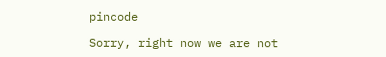pincode

Sorry, right now we are not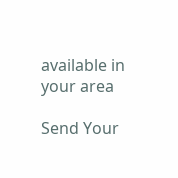available in your area

Send Your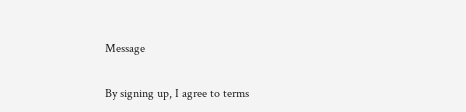Message


By signing up, I agree to terms